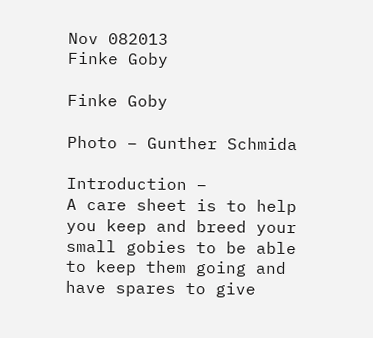Nov 082013
Finke Goby

Finke Goby

Photo – Gunther Schmida

Introduction –
A care sheet is to help you keep and breed your small gobies to be able to keep them going and have spares to give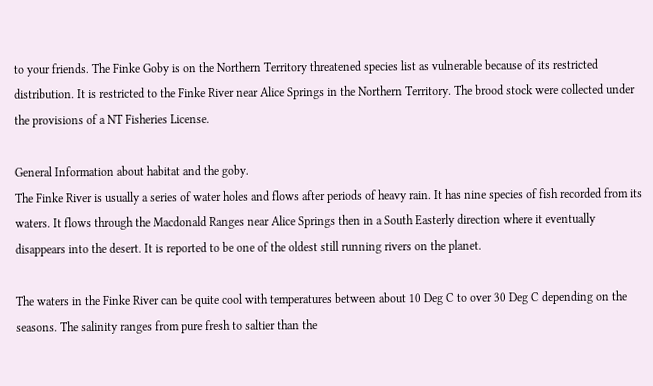to your friends. The Finke Goby is on the Northern Territory threatened species list as vulnerable because of its restricted distribution. It is restricted to the Finke River near Alice Springs in the Northern Territory. The brood stock were collected under the provisions of a NT Fisheries License.

General Information about habitat and the goby.
The Finke River is usually a series of water holes and flows after periods of heavy rain. It has nine species of fish recorded from its waters. It flows through the Macdonald Ranges near Alice Springs then in a South Easterly direction where it eventually disappears into the desert. It is reported to be one of the oldest still running rivers on the planet.

The waters in the Finke River can be quite cool with temperatures between about 10 Deg C to over 30 Deg C depending on the seasons. The salinity ranges from pure fresh to saltier than the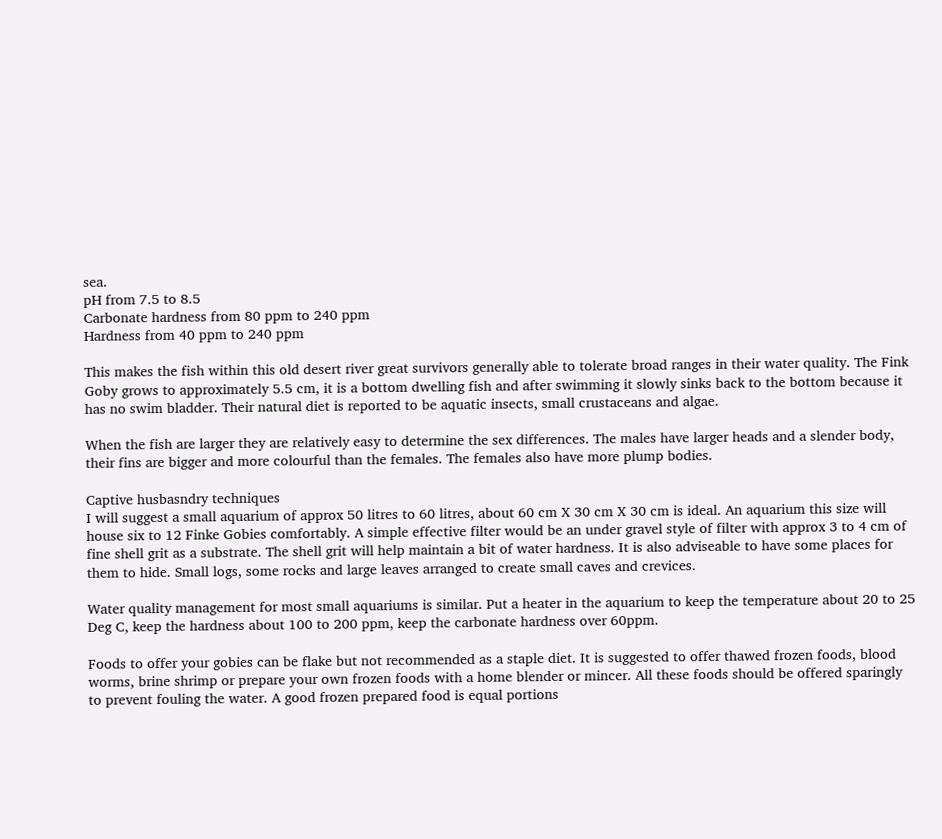sea.
pH from 7.5 to 8.5
Carbonate hardness from 80 ppm to 240 ppm
Hardness from 40 ppm to 240 ppm

This makes the fish within this old desert river great survivors generally able to tolerate broad ranges in their water quality. The Fink Goby grows to approximately 5.5 cm, it is a bottom dwelling fish and after swimming it slowly sinks back to the bottom because it has no swim bladder. Their natural diet is reported to be aquatic insects, small crustaceans and algae.

When the fish are larger they are relatively easy to determine the sex differences. The males have larger heads and a slender body, their fins are bigger and more colourful than the females. The females also have more plump bodies.

Captive husbasndry techniques
I will suggest a small aquarium of approx 50 litres to 60 litres, about 60 cm X 30 cm X 30 cm is ideal. An aquarium this size will house six to 12 Finke Gobies comfortably. A simple effective filter would be an under gravel style of filter with approx 3 to 4 cm of fine shell grit as a substrate. The shell grit will help maintain a bit of water hardness. It is also adviseable to have some places for them to hide. Small logs, some rocks and large leaves arranged to create small caves and crevices.

Water quality management for most small aquariums is similar. Put a heater in the aquarium to keep the temperature about 20 to 25 Deg C, keep the hardness about 100 to 200 ppm, keep the carbonate hardness over 60ppm.

Foods to offer your gobies can be flake but not recommended as a staple diet. It is suggested to offer thawed frozen foods, blood worms, brine shrimp or prepare your own frozen foods with a home blender or mincer. All these foods should be offered sparingly to prevent fouling the water. A good frozen prepared food is equal portions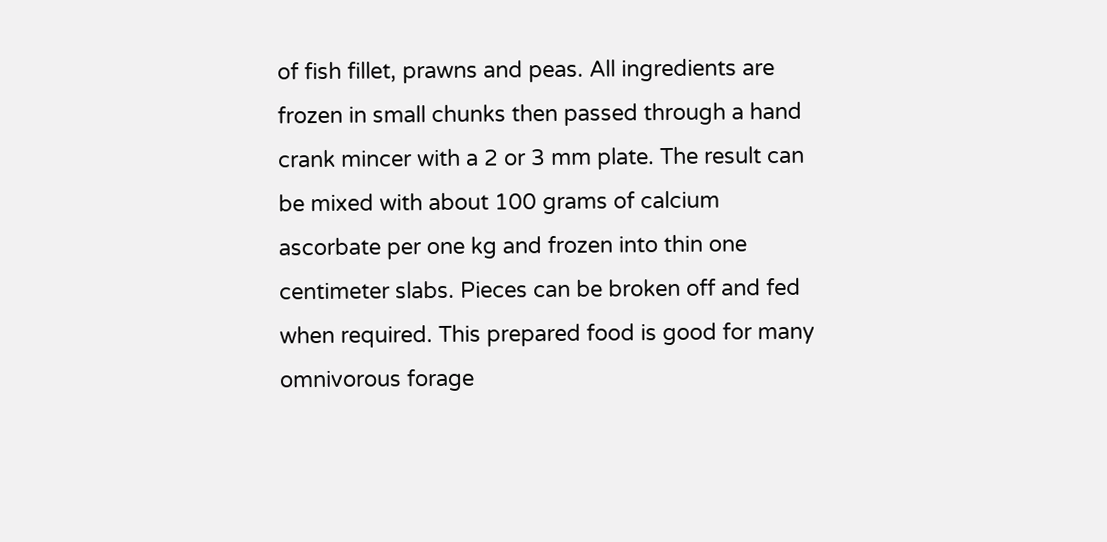of fish fillet, prawns and peas. All ingredients are frozen in small chunks then passed through a hand crank mincer with a 2 or 3 mm plate. The result can be mixed with about 100 grams of calcium ascorbate per one kg and frozen into thin one centimeter slabs. Pieces can be broken off and fed when required. This prepared food is good for many omnivorous forage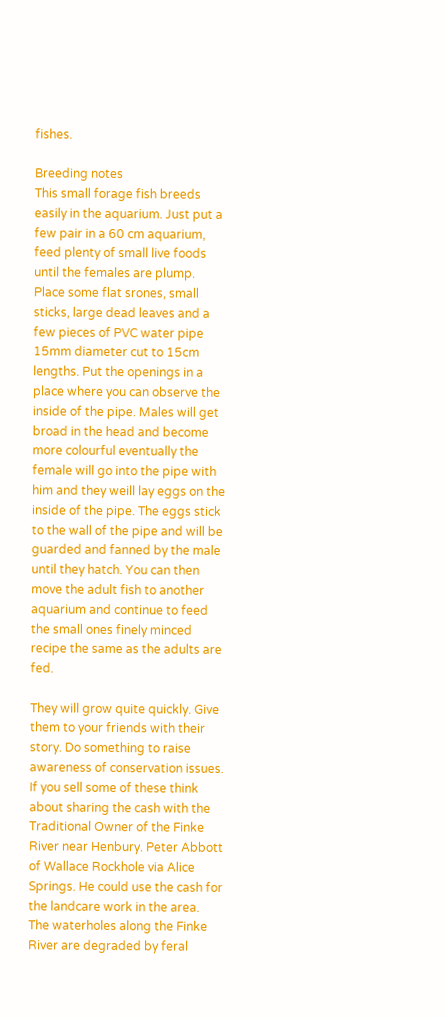fishes.

Breeding notes
This small forage fish breeds easily in the aquarium. Just put a few pair in a 60 cm aquarium, feed plenty of small live foods until the females are plump. Place some flat srones, small sticks, large dead leaves and a few pieces of PVC water pipe 15mm diameter cut to 15cm lengths. Put the openings in a place where you can observe the inside of the pipe. Males will get broad in the head and become more colourful eventually the female will go into the pipe with him and they weill lay eggs on the inside of the pipe. The eggs stick to the wall of the pipe and will be guarded and fanned by the male until they hatch. You can then move the adult fish to another aquarium and continue to feed the small ones finely minced recipe the same as the adults are fed.

They will grow quite quickly. Give them to your friends with their story. Do something to raise awareness of conservation issues. If you sell some of these think about sharing the cash with the Traditional Owner of the Finke River near Henbury. Peter Abbott of Wallace Rockhole via Alice Springs. He could use the cash for the landcare work in the area. The waterholes along the Finke River are degraded by feral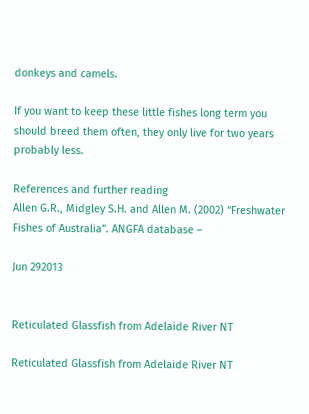donkeys and camels.

If you want to keep these little fishes long term you should breed them often, they only live for two years probably less.

References and further reading
Allen G.R., Midgley S.H. and Allen M. (2002) “Freshwater Fishes of Australia”. ANGFA database –

Jun 292013


Reticulated Glassfish from Adelaide River NT

Reticulated Glassfish from Adelaide River NT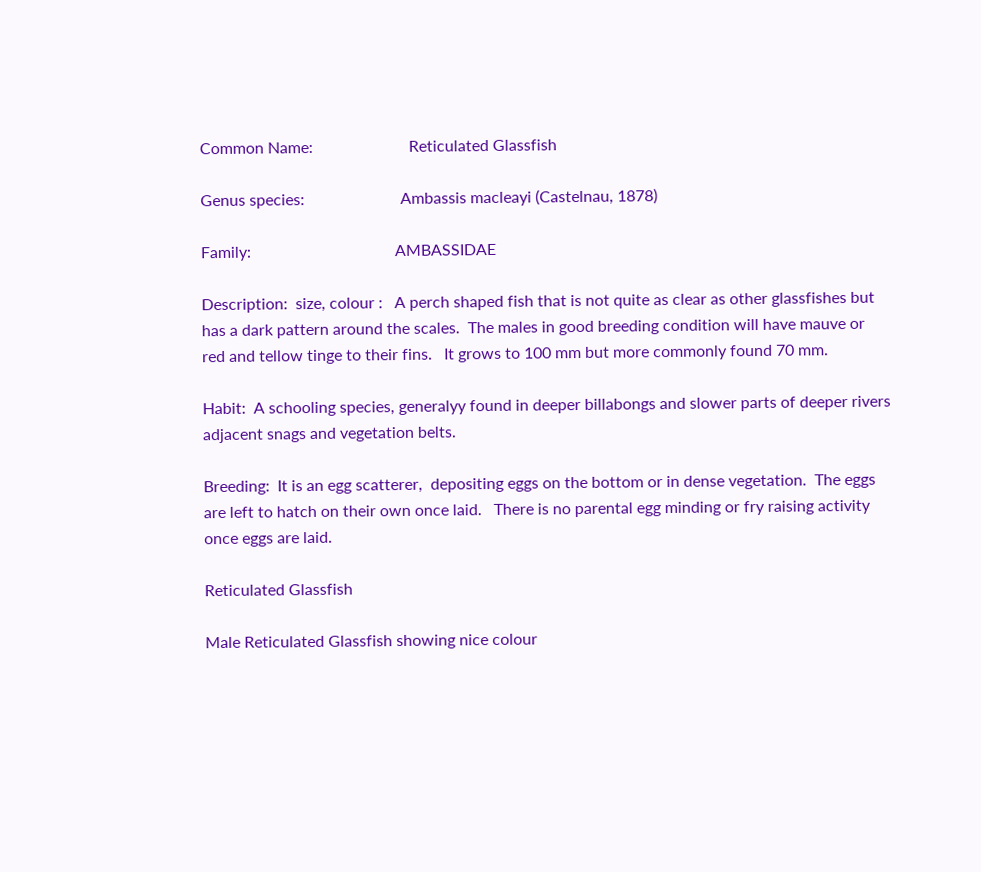Common Name:                        Reticulated Glassfish

Genus species:                        Ambassis macleayi (Castelnau, 1878)

Family:                                    AMBASSIDAE

Description:  size, colour :   A perch shaped fish that is not quite as clear as other glassfishes but has a dark pattern around the scales.  The males in good breeding condition will have mauve or red and tellow tinge to their fins.   It grows to 100 mm but more commonly found 70 mm.

Habit:  A schooling species, generalyy found in deeper billabongs and slower parts of deeper rivers adjacent snags and vegetation belts.

Breeding:  It is an egg scatterer,  depositing eggs on the bottom or in dense vegetation.  The eggs are left to hatch on their own once laid.   There is no parental egg minding or fry raising activity once eggs are laid.

Reticulated Glassfish

Male Reticulated Glassfish showing nice colour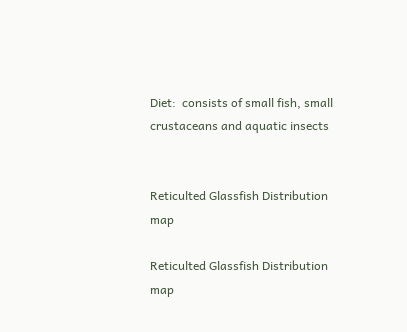Diet:  consists of small fish, small crustaceans and aquatic insects


Reticulted Glassfish Distribution map

Reticulted Glassfish Distribution map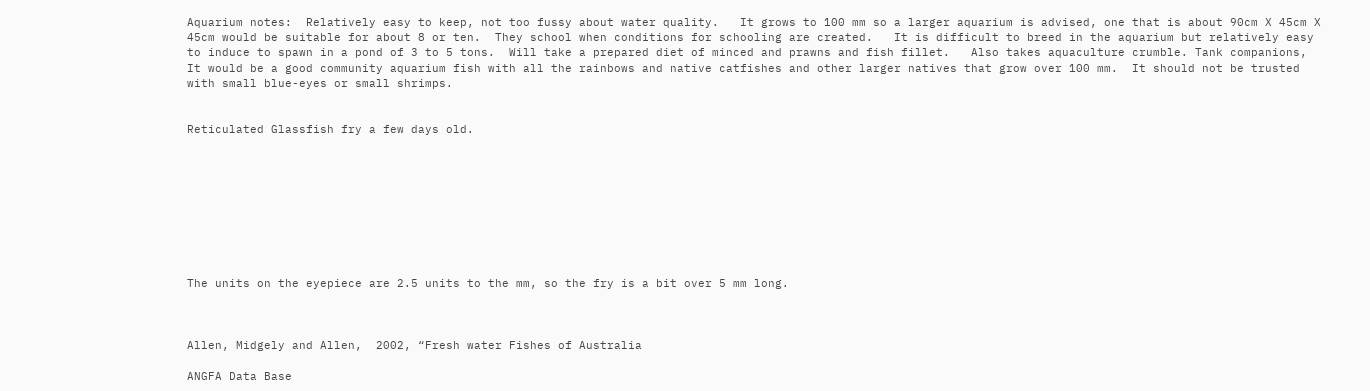Aquarium notes:  Relatively easy to keep, not too fussy about water quality.   It grows to 100 mm so a larger aquarium is advised, one that is about 90cm X 45cm X 45cm would be suitable for about 8 or ten.  They school when conditions for schooling are created.   It is difficult to breed in the aquarium but relatively easy to induce to spawn in a pond of 3 to 5 tons.  Will take a prepared diet of minced and prawns and fish fillet.   Also takes aquaculture crumble. Tank companions, It would be a good community aquarium fish with all the rainbows and native catfishes and other larger natives that grow over 100 mm.  It should not be trusted with small blue-eyes or small shrimps.


Reticulated Glassfish fry a few days old.









The units on the eyepiece are 2.5 units to the mm, so the fry is a bit over 5 mm long.



Allen, Midgely and Allen,  2002, “Fresh water Fishes of Australia

ANGFA Data Base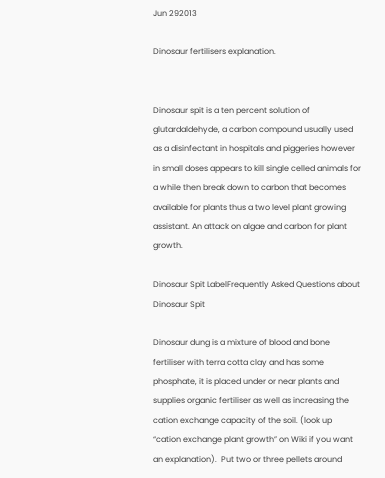Jun 292013

Dinosaur fertilisers explanation.


Dinosaur spit is a ten percent solution of glutardaldehyde, a carbon compound usually used as a disinfectant in hospitals and piggeries however in small doses appears to kill single celled animals for a while then break down to carbon that becomes available for plants thus a two level plant growing assistant. An attack on algae and carbon for plant growth.

Dinosaur Spit LabelFrequently Asked Questions about Dinosaur Spit

Dinosaur dung is a mixture of blood and bone fertiliser with terra cotta clay and has some phosphate, it is placed under or near plants and supplies organic fertiliser as well as increasing the cation exchange capacity of the soil. (look up “cation exchange plant growth” on Wiki if you want an explanation).  Put two or three pellets around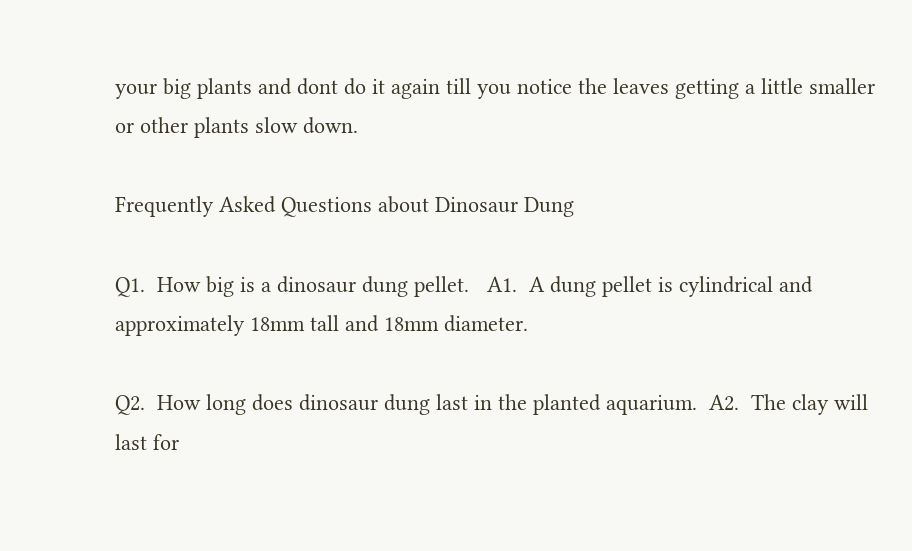your big plants and dont do it again till you notice the leaves getting a little smaller or other plants slow down.

Frequently Asked Questions about Dinosaur Dung

Q1.  How big is a dinosaur dung pellet.   A1.  A dung pellet is cylindrical and approximately 18mm tall and 18mm diameter.

Q2.  How long does dinosaur dung last in the planted aquarium.  A2.  The clay will last for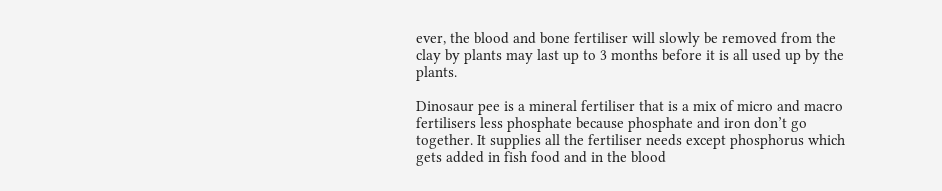ever, the blood and bone fertiliser will slowly be removed from the clay by plants may last up to 3 months before it is all used up by the plants.

Dinosaur pee is a mineral fertiliser that is a mix of micro and macro fertilisers less phosphate because phosphate and iron don’t go together. It supplies all the fertiliser needs except phosphorus which gets added in fish food and in the blood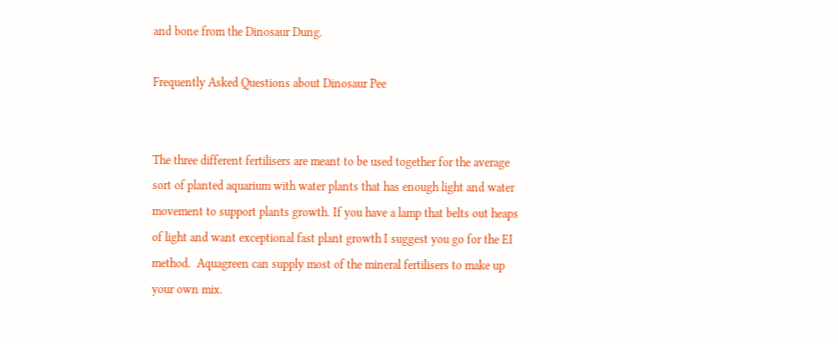and bone from the Dinosaur Dung.

Frequently Asked Questions about Dinosaur Pee


The three different fertilisers are meant to be used together for the average sort of planted aquarium with water plants that has enough light and water movement to support plants growth. If you have a lamp that belts out heaps of light and want exceptional fast plant growth I suggest you go for the EI method.  Aquagreen can supply most of the mineral fertilisers to make up your own mix.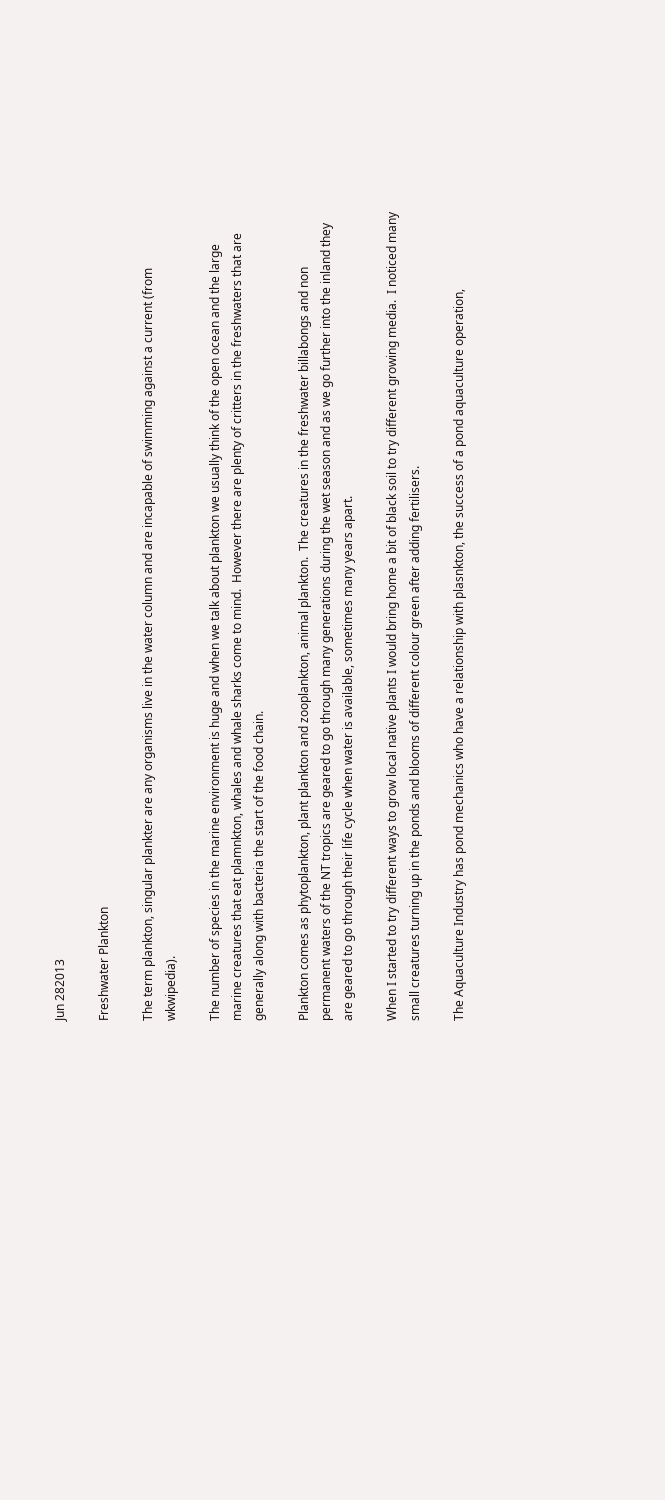Jun 282013

Freshwater Plankton

The term plankton, singular plankter are any organisms live in the water column and are incapable of swimming against a current (from wkwipedia).

The number of species in the marine environment is huge and when we talk about plankton we usually think of the open ocean and the large marine creatures that eat plamnkton, whales and whale sharks come to mind.  However there are plenty of critters in the freshwaters that are generally along with bacteria the start of the food chain.

Plankton comes as phytoplankton, plant plankton and zooplankton, animal plankton.  The creatures in the freshwater billabongs and non permanent waters of the NT tropics are geared to go through many generations during the wet season and as we go further into the inland they are geared to go through their life cycle when water is available, sometimes many years apart.

When I started to try different ways to grow local native plants I would bring home a bit of black soil to try different growing media.  I noticed many small creatures turning up in the ponds and blooms of different colour green after adding fertilisers.

The Aquaculture Industry has pond mechanics who have a relationship with plasnkton, the success of a pond aquaculture operation,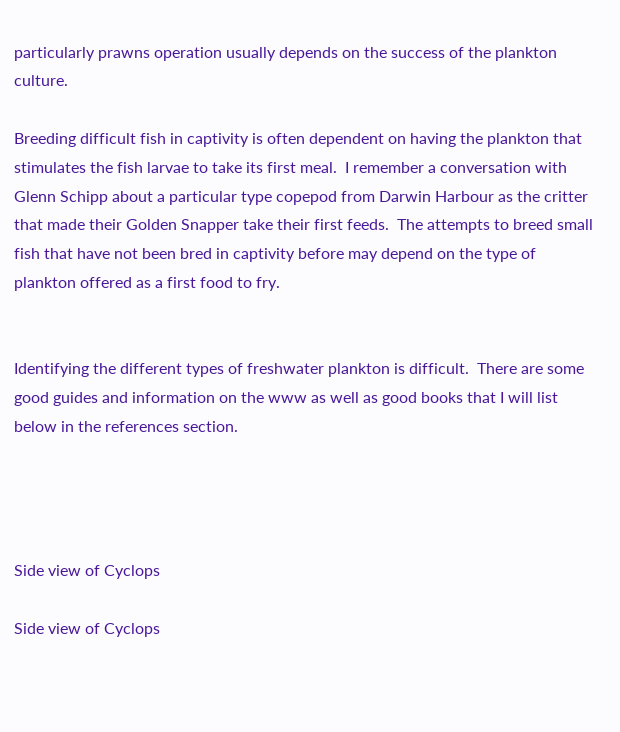particularly prawns operation usually depends on the success of the plankton culture.

Breeding difficult fish in captivity is often dependent on having the plankton that stimulates the fish larvae to take its first meal.  I remember a conversation with Glenn Schipp about a particular type copepod from Darwin Harbour as the critter that made their Golden Snapper take their first feeds.  The attempts to breed small fish that have not been bred in captivity before may depend on the type of plankton offered as a first food to fry.


Identifying the different types of freshwater plankton is difficult.  There are some good guides and information on the www as well as good books that I will list below in the references section.




Side view of Cyclops

Side view of Cyclops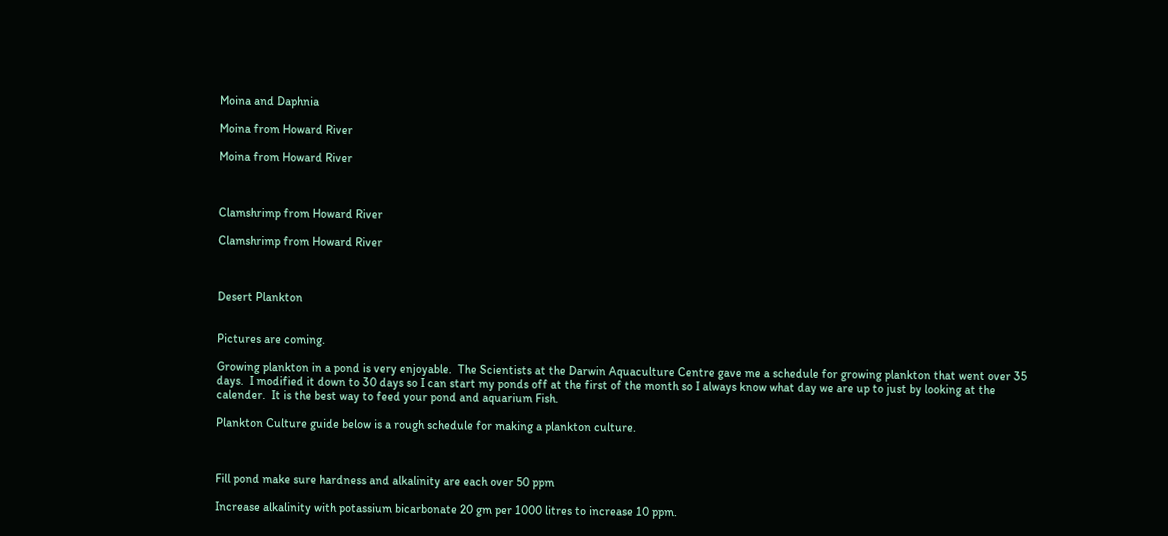Moina and Daphnia

Moina from Howard River

Moina from Howard River



Clamshrimp from Howard River

Clamshrimp from Howard River



Desert Plankton


Pictures are coming.

Growing plankton in a pond is very enjoyable.  The Scientists at the Darwin Aquaculture Centre gave me a schedule for growing plankton that went over 35 days.  I modified it down to 30 days so I can start my ponds off at the first of the month so I always know what day we are up to just by looking at the calender.  It is the best way to feed your pond and aquarium Fish.

Plankton Culture guide below is a rough schedule for making a plankton culture.



Fill pond make sure hardness and alkalinity are each over 50 ppm

Increase alkalinity with potassium bicarbonate 20 gm per 1000 litres to increase 10 ppm.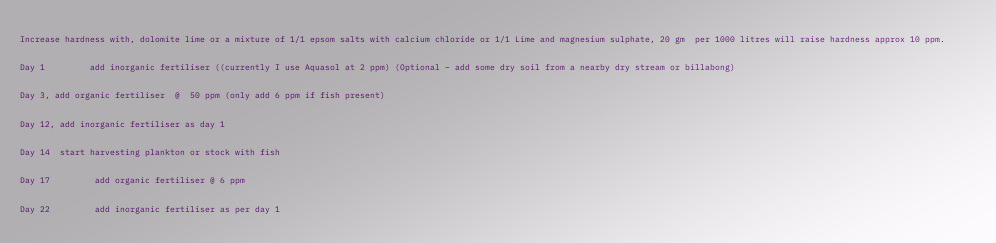Increase hardness with, dolomite lime or a mixture of 1/1 epsom salts with calcium chloride or 1/1 Lime and magnesium sulphate, 20 gm  per 1000 litres will raise hardness approx 10 ppm.

Day 1         add inorganic fertiliser ((currently I use Aquasol at 2 ppm) (Optional – add some dry soil from a nearby dry stream or billabong)

Day 3, add organic fertiliser  @  50 ppm (only add 6 ppm if fish present)

Day 12, add inorganic fertiliser as day 1

Day 14  start harvesting plankton or stock with fish

Day 17         add organic fertiliser @ 6 ppm

Day 22         add inorganic fertiliser as per day 1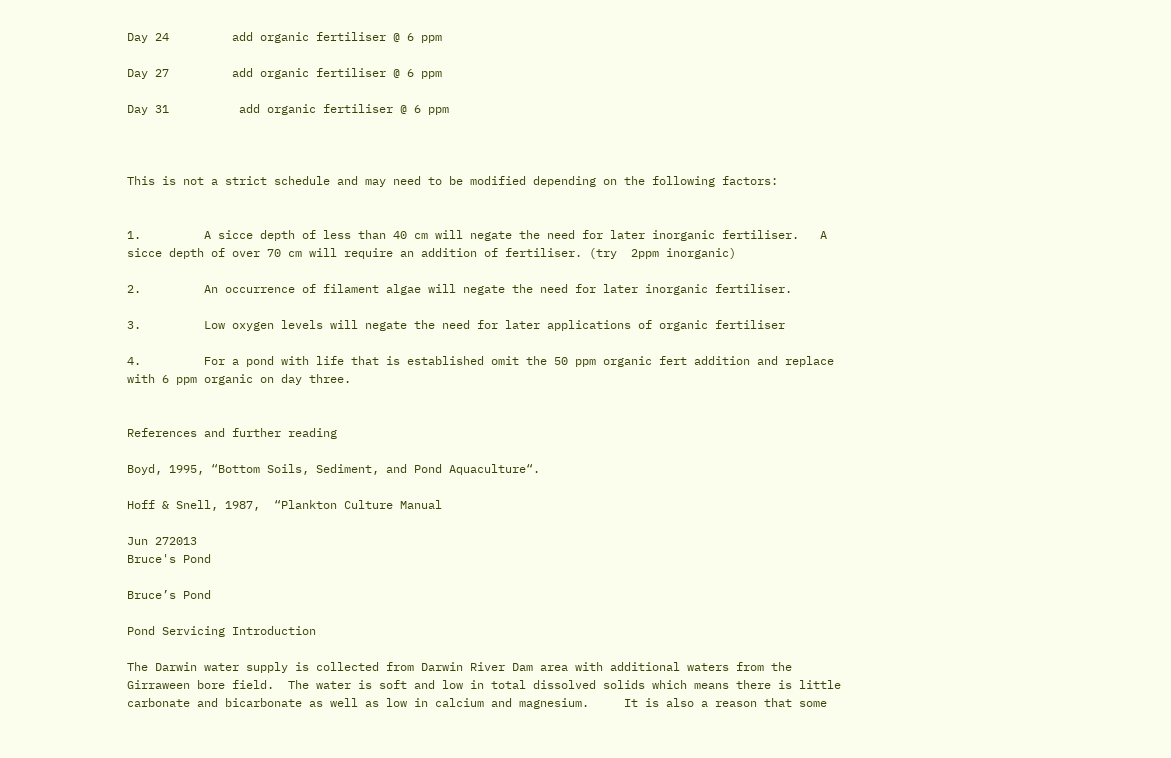Day 24         add organic fertiliser @ 6 ppm

Day 27         add organic fertiliser @ 6 ppm

Day 31          add organic fertiliser @ 6 ppm



This is not a strict schedule and may need to be modified depending on the following factors:


1.         A sicce depth of less than 40 cm will negate the need for later inorganic fertiliser.   A sicce depth of over 70 cm will require an addition of fertiliser. (try  2ppm inorganic)

2.         An occurrence of filament algae will negate the need for later inorganic fertiliser.

3.         Low oxygen levels will negate the need for later applications of organic fertiliser

4.         For a pond with life that is established omit the 50 ppm organic fert addition and replace with 6 ppm organic on day three.


References and further reading

Boyd, 1995, “Bottom Soils, Sediment, and Pond Aquaculture“.

Hoff & Snell, 1987,  “Plankton Culture Manual

Jun 272013
Bruce's Pond

Bruce’s Pond

Pond Servicing Introduction

The Darwin water supply is collected from Darwin River Dam area with additional waters from the Girraween bore field.  The water is soft and low in total dissolved solids which means there is little carbonate and bicarbonate as well as low in calcium and magnesium.     It is also a reason that some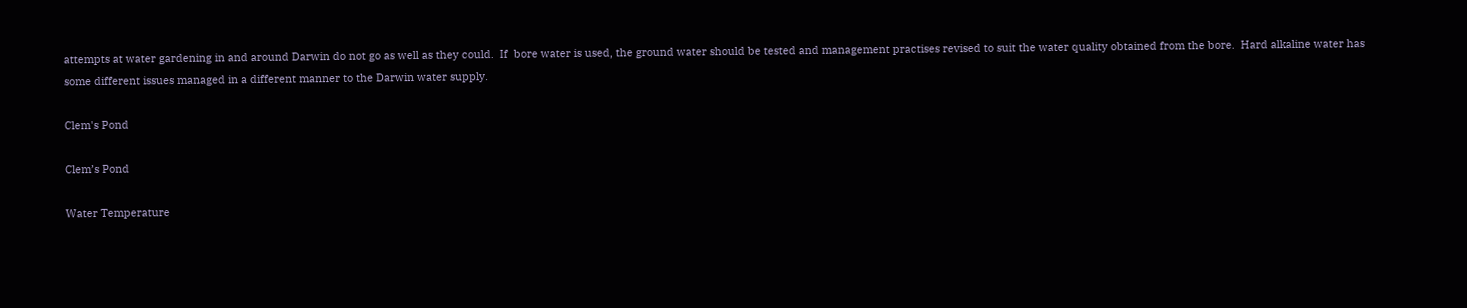attempts at water gardening in and around Darwin do not go as well as they could.  If  bore water is used, the ground water should be tested and management practises revised to suit the water quality obtained from the bore.  Hard alkaline water has some different issues managed in a different manner to the Darwin water supply.

Clem's Pond

Clem’s Pond

Water Temperature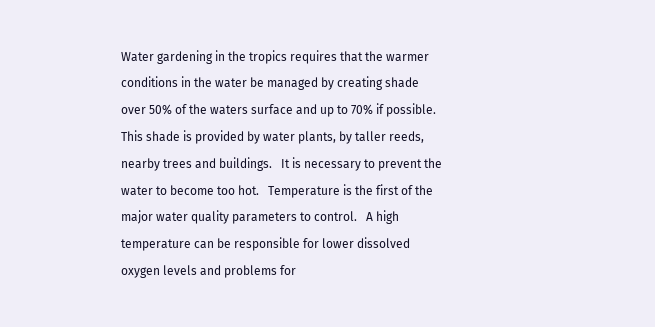Water gardening in the tropics requires that the warmer conditions in the water be managed by creating shade over 50% of the waters surface and up to 70% if possible.  This shade is provided by water plants, by taller reeds, nearby trees and buildings.   It is necessary to prevent the water to become too hot.   Temperature is the first of the major water quality parameters to control.   A high temperature can be responsible for lower dissolved oxygen levels and problems for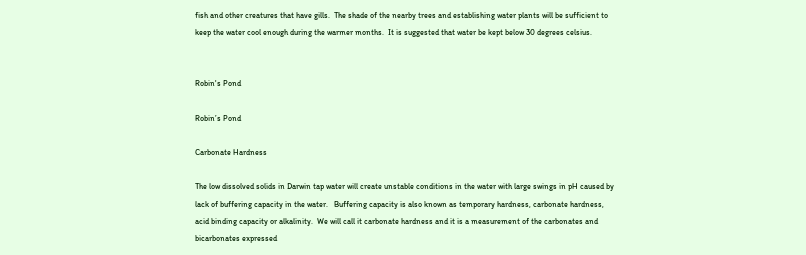fish and other creatures that have gills.  The shade of the nearby trees and establishing water plants will be sufficient to keep the water cool enough during the warmer months.  It is suggested that water be kept below 30 degrees celsius.


Robin's Pond

Robin’s Pond

Carbonate Hardness

The low dissolved solids in Darwin tap water will create unstable conditions in the water with large swings in pH caused by lack of buffering capacity in the water.   Buffering capacity is also known as temporary hardness, carbonate hardness, acid binding capacity or alkalinity.  We will call it carbonate hardness and it is a measurement of the carbonates and bicarbonates expressed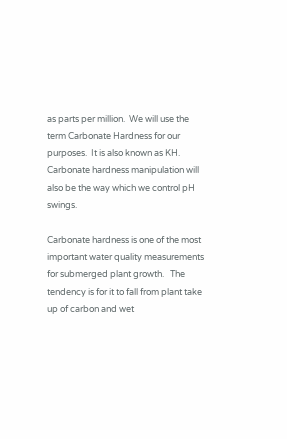as parts per million.  We will use the term Carbonate Hardness for our purposes.  It is also known as KH.  Carbonate hardness manipulation will also be the way which we control pH swings.

Carbonate hardness is one of the most important water quality measurements for submerged plant growth.   The tendency is for it to fall from plant take up of carbon and wet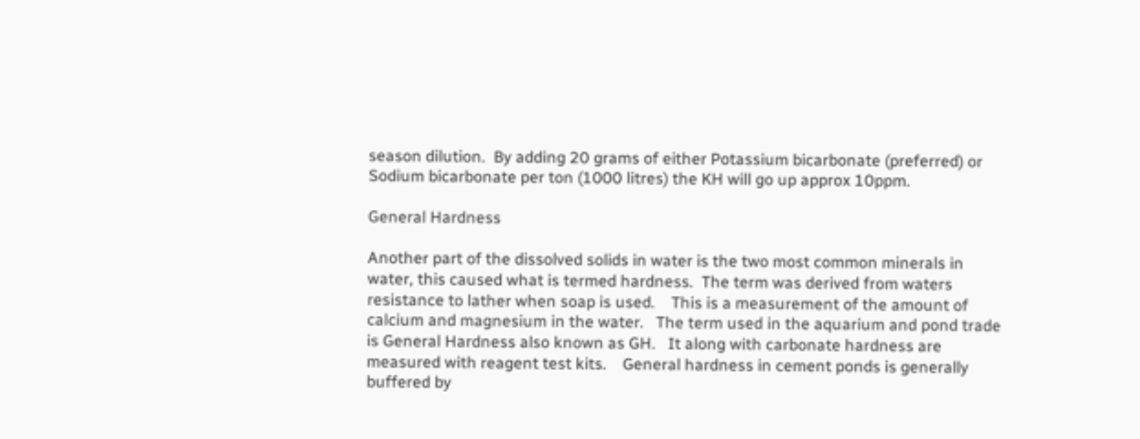season dilution.  By adding 20 grams of either Potassium bicarbonate (preferred) or Sodium bicarbonate per ton (1000 litres) the KH will go up approx 10ppm.

General Hardness

Another part of the dissolved solids in water is the two most common minerals in water, this caused what is termed hardness.  The term was derived from waters resistance to lather when soap is used.    This is a measurement of the amount of calcium and magnesium in the water.   The term used in the aquarium and pond trade is General Hardness also known as GH.   It along with carbonate hardness are measured with reagent test kits.    General hardness in cement ponds is generally buffered by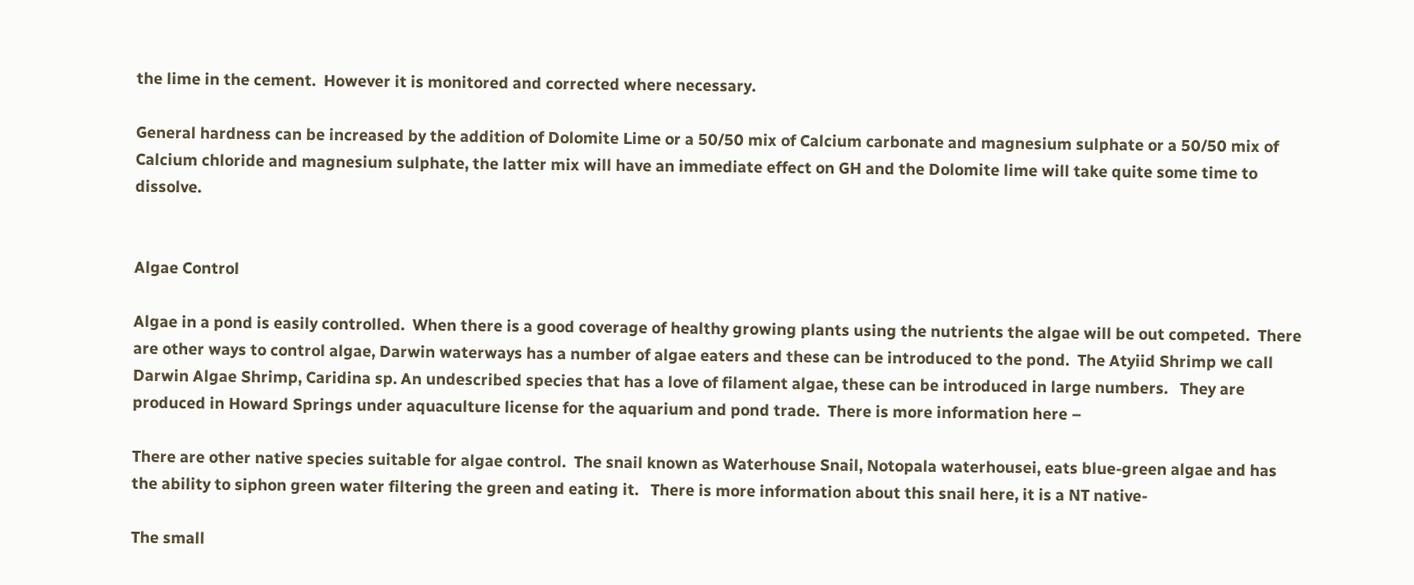the lime in the cement.  However it is monitored and corrected where necessary.

General hardness can be increased by the addition of Dolomite Lime or a 50/50 mix of Calcium carbonate and magnesium sulphate or a 50/50 mix of Calcium chloride and magnesium sulphate, the latter mix will have an immediate effect on GH and the Dolomite lime will take quite some time to dissolve.


Algae Control

Algae in a pond is easily controlled.  When there is a good coverage of healthy growing plants using the nutrients the algae will be out competed.  There are other ways to control algae, Darwin waterways has a number of algae eaters and these can be introduced to the pond.  The Atyiid Shrimp we call Darwin Algae Shrimp, Caridina sp. An undescribed species that has a love of filament algae, these can be introduced in large numbers.   They are produced in Howard Springs under aquaculture license for the aquarium and pond trade.  There is more information here –

There are other native species suitable for algae control.  The snail known as Waterhouse Snail, Notopala waterhousei, eats blue-green algae and has the ability to siphon green water filtering the green and eating it.   There is more information about this snail here, it is a NT native-

The small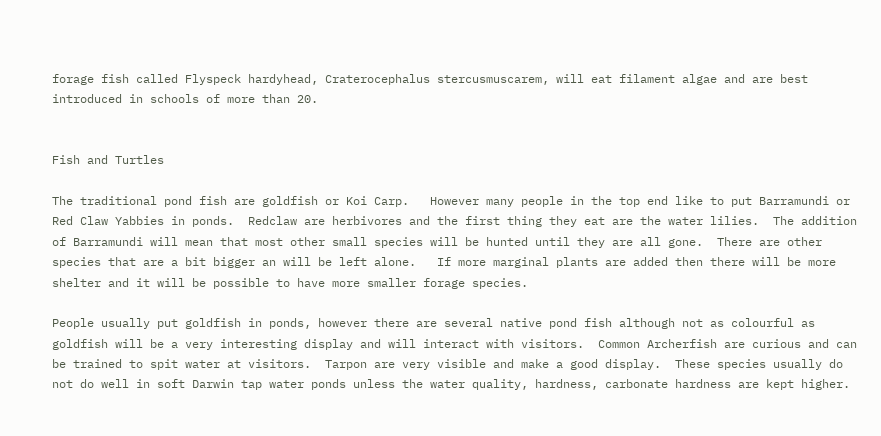forage fish called Flyspeck hardyhead, Craterocephalus stercusmuscarem, will eat filament algae and are best introduced in schools of more than 20.


Fish and Turtles

The traditional pond fish are goldfish or Koi Carp.   However many people in the top end like to put Barramundi or Red Claw Yabbies in ponds.  Redclaw are herbivores and the first thing they eat are the water lilies.  The addition of Barramundi will mean that most other small species will be hunted until they are all gone.  There are other species that are a bit bigger an will be left alone.   If more marginal plants are added then there will be more shelter and it will be possible to have more smaller forage species.

People usually put goldfish in ponds, however there are several native pond fish although not as colourful as goldfish will be a very interesting display and will interact with visitors.  Common Archerfish are curious and can be trained to spit water at visitors.  Tarpon are very visible and make a good display.  These species usually do not do well in soft Darwin tap water ponds unless the water quality, hardness, carbonate hardness are kept higher.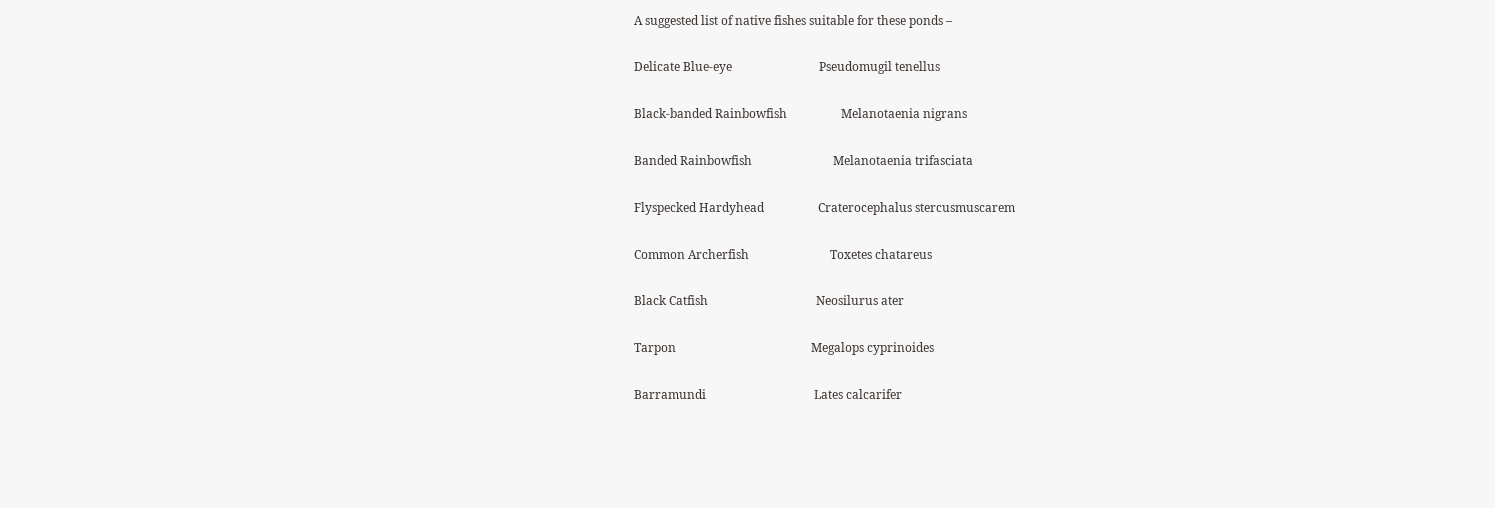A suggested list of native fishes suitable for these ponds –

Delicate Blue-eye                             Pseudomugil tenellus

Black-banded Rainbowfish                  Melanotaenia nigrans

Banded Rainbowfish                           Melanotaenia trifasciata

Flyspecked Hardyhead                  Craterocephalus stercusmuscarem

Common Archerfish                           Toxetes chatareus

Black Catfish                                    Neosilurus ater

Tarpon                                             Megalops cyprinoides

Barramundi                                    Lates calcarifer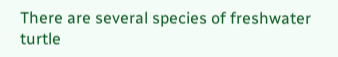There are several species of freshwater turtle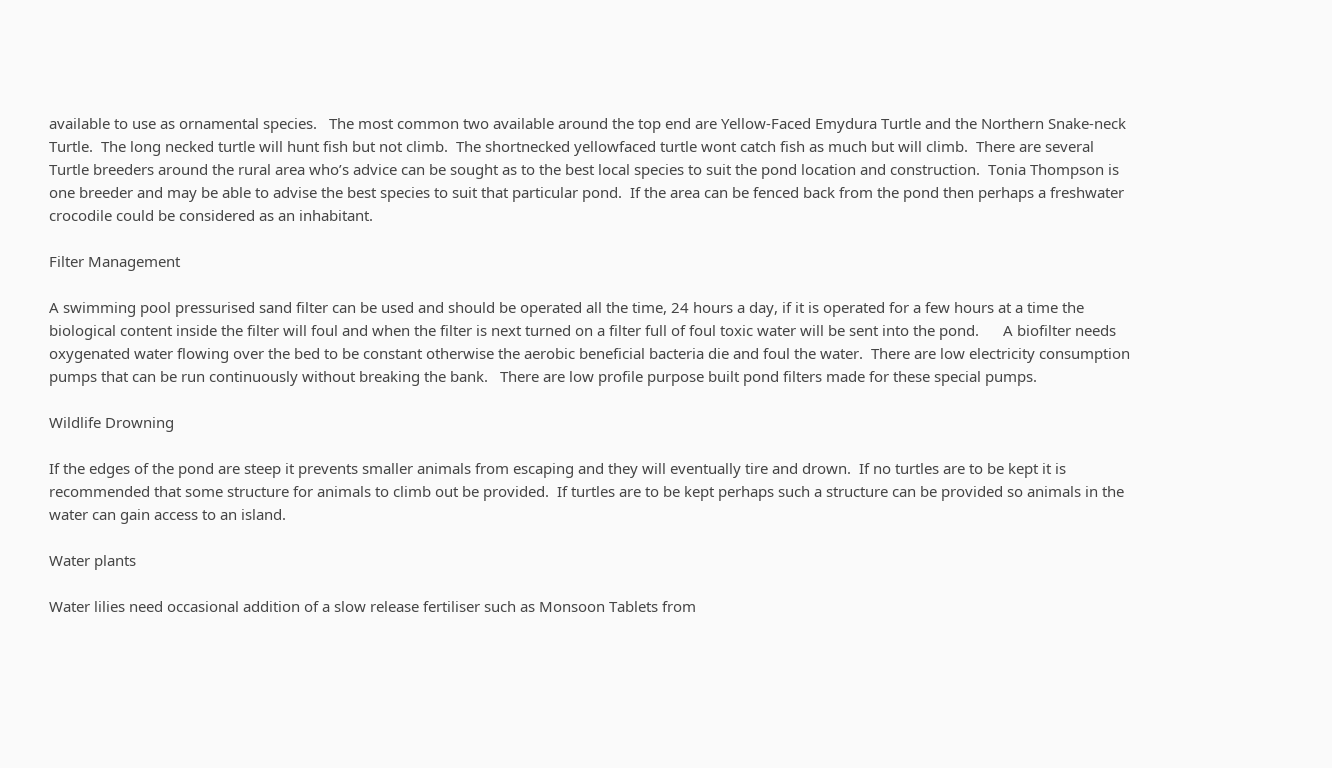available to use as ornamental species.   The most common two available around the top end are Yellow-Faced Emydura Turtle and the Northern Snake-neck Turtle.  The long necked turtle will hunt fish but not climb.  The shortnecked yellowfaced turtle wont catch fish as much but will climb.  There are several Turtle breeders around the rural area who’s advice can be sought as to the best local species to suit the pond location and construction.  Tonia Thompson is one breeder and may be able to advise the best species to suit that particular pond.  If the area can be fenced back from the pond then perhaps a freshwater crocodile could be considered as an inhabitant.

Filter Management

A swimming pool pressurised sand filter can be used and should be operated all the time, 24 hours a day, if it is operated for a few hours at a time the biological content inside the filter will foul and when the filter is next turned on a filter full of foul toxic water will be sent into the pond.      A biofilter needs oxygenated water flowing over the bed to be constant otherwise the aerobic beneficial bacteria die and foul the water.  There are low electricity consumption pumps that can be run continuously without breaking the bank.   There are low profile purpose built pond filters made for these special pumps.

Wildlife Drowning

If the edges of the pond are steep it prevents smaller animals from escaping and they will eventually tire and drown.  If no turtles are to be kept it is recommended that some structure for animals to climb out be provided.  If turtles are to be kept perhaps such a structure can be provided so animals in the water can gain access to an island.

Water plants

Water lilies need occasional addition of a slow release fertiliser such as Monsoon Tablets from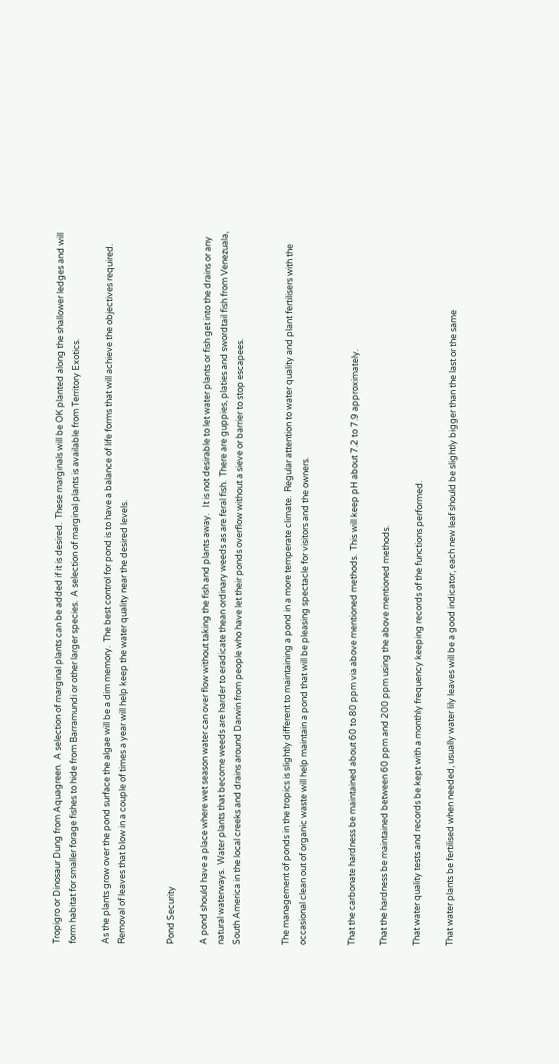Tropigro or Dinosaur Dung from Aquagreen.  A selection of marginal plants can be added if it is desired.  These marginals will be OK planted along the shallower ledges and will form habitat for smaller forage fishes to hide from Barramundi or other larger species.  A selection of marginal plants is available from Territory Exotics.

As the plants grow over the pond surface the algae will be a dim memory.  The best control for pond is to have a balance of life forms that will achieve the objectives required.  Removal of leaves that blow in a couple of times a year will help keep the water quality near the desired levels.


Pond Security

A pond should have a place where wet season water can over flow without taking the fish and plants away.   It is not desirable to let water plants or fish get into the drains or any natural waterways.  Water plants that become weeds are harder to eradicate thean ordinary weeds as are feral fish.  There are guppies, platies and swordtail fish from Venezuala, South America in the local creeks and drains around Darwin from people who have let their ponds overflow without a sieve or barrier to stop escapees.


The management of ponds in the tropics is slightly different to maintaining a pond in a more temperate climate.  Regular attention to water quality and plant fertilisers with the occasional clean out of organic waste will help maintain a pond that will be pleasing spectacle for visitors and the owners.


That the carbonate hardness be maintained about 60 to 80 ppm via above mentioned methods.  This will keep pH about 7.2 to 7.9 approximately.

That the hardness be maintained between 60 ppm and 200 ppm using the above mentioned methods.

That water quality tests and records be kept with a monthly frequency keeping records of the functions performed.

That water plants be fertilised when needed, usually water lily leaves will be a good indicator, each new leaf should be slightly bigger than the last or the same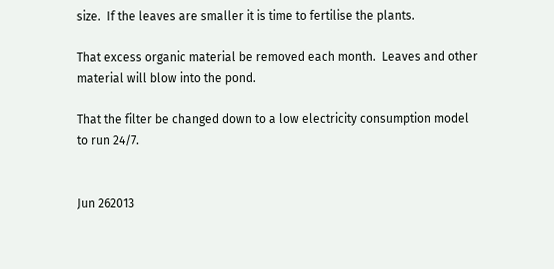size.  If the leaves are smaller it is time to fertilise the plants.

That excess organic material be removed each month.  Leaves and other material will blow into the pond.

That the filter be changed down to a low electricity consumption model to run 24/7.


Jun 262013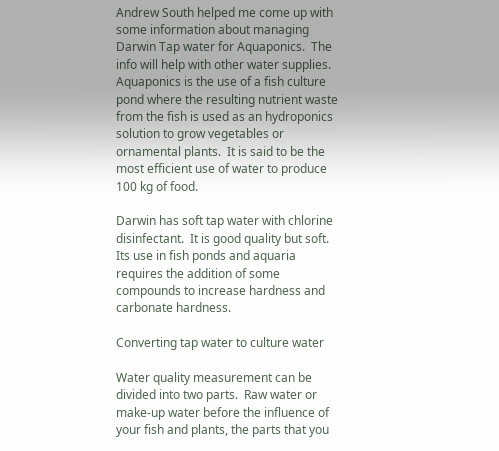Andrew South helped me come up with some information about managing Darwin Tap water for Aquaponics.  The info will help with other water supplies. Aquaponics is the use of a fish culture pond where the resulting nutrient waste from the fish is used as an hydroponics solution to grow vegetables or ornamental plants.  It is said to be the most efficient use of water to produce 100 kg of food.

Darwin has soft tap water with chlorine disinfectant.  It is good quality but soft.  Its use in fish ponds and aquaria requires the addition of some compounds to increase hardness and carbonate hardness.

Converting tap water to culture water

Water quality measurement can be divided into two parts.  Raw water or make-up water before the influence of your fish and plants, the parts that you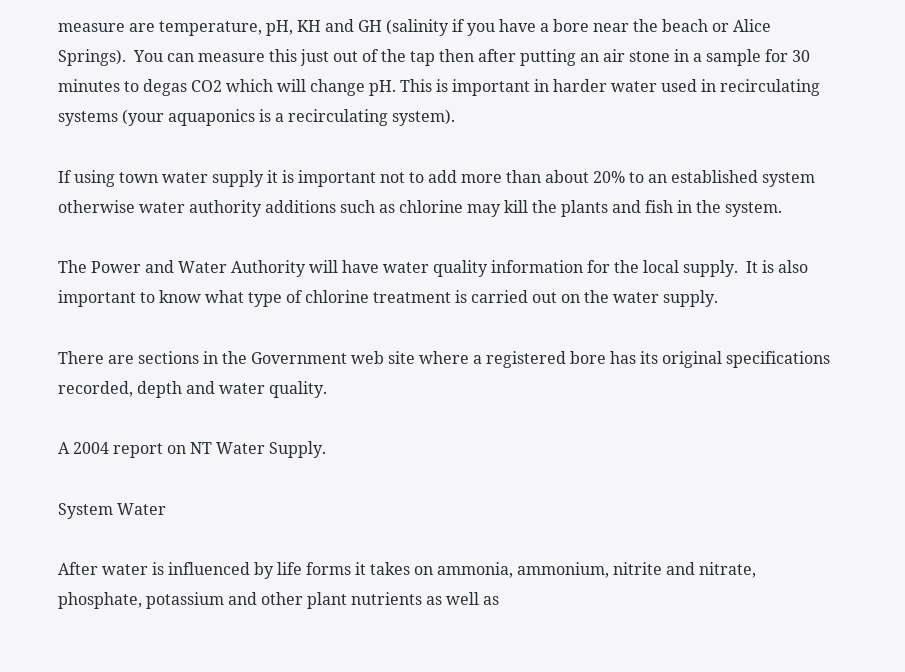measure are temperature, pH, KH and GH (salinity if you have a bore near the beach or Alice Springs).  You can measure this just out of the tap then after putting an air stone in a sample for 30 minutes to degas CO2 which will change pH. This is important in harder water used in recirculating systems (your aquaponics is a recirculating system).

If using town water supply it is important not to add more than about 20% to an established system otherwise water authority additions such as chlorine may kill the plants and fish in the system.

The Power and Water Authority will have water quality information for the local supply.  It is also important to know what type of chlorine treatment is carried out on the water supply.

There are sections in the Government web site where a registered bore has its original specifications recorded, depth and water quality.

A 2004 report on NT Water Supply.

System Water

After water is influenced by life forms it takes on ammonia, ammonium, nitrite and nitrate, phosphate, potassium and other plant nutrients as well as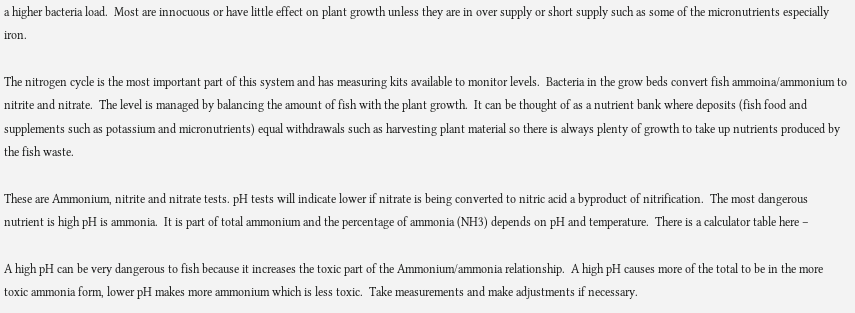a higher bacteria load.  Most are innocuous or have little effect on plant growth unless they are in over supply or short supply such as some of the micronutrients especially iron.

The nitrogen cycle is the most important part of this system and has measuring kits available to monitor levels.  Bacteria in the grow beds convert fish ammoina/ammonium to nitrite and nitrate.  The level is managed by balancing the amount of fish with the plant growth.  It can be thought of as a nutrient bank where deposits (fish food and supplements such as potassium and micronutrients) equal withdrawals such as harvesting plant material so there is always plenty of growth to take up nutrients produced by the fish waste.

These are Ammonium, nitrite and nitrate tests. pH tests will indicate lower if nitrate is being converted to nitric acid a byproduct of nitrification.  The most dangerous nutrient is high pH is ammonia.  It is part of total ammonium and the percentage of ammonia (NH3) depends on pH and temperature.  There is a calculator table here –

A high pH can be very dangerous to fish because it increases the toxic part of the Ammonium/ammonia relationship.  A high pH causes more of the total to be in the more toxic ammonia form, lower pH makes more ammonium which is less toxic.  Take measurements and make adjustments if necessary.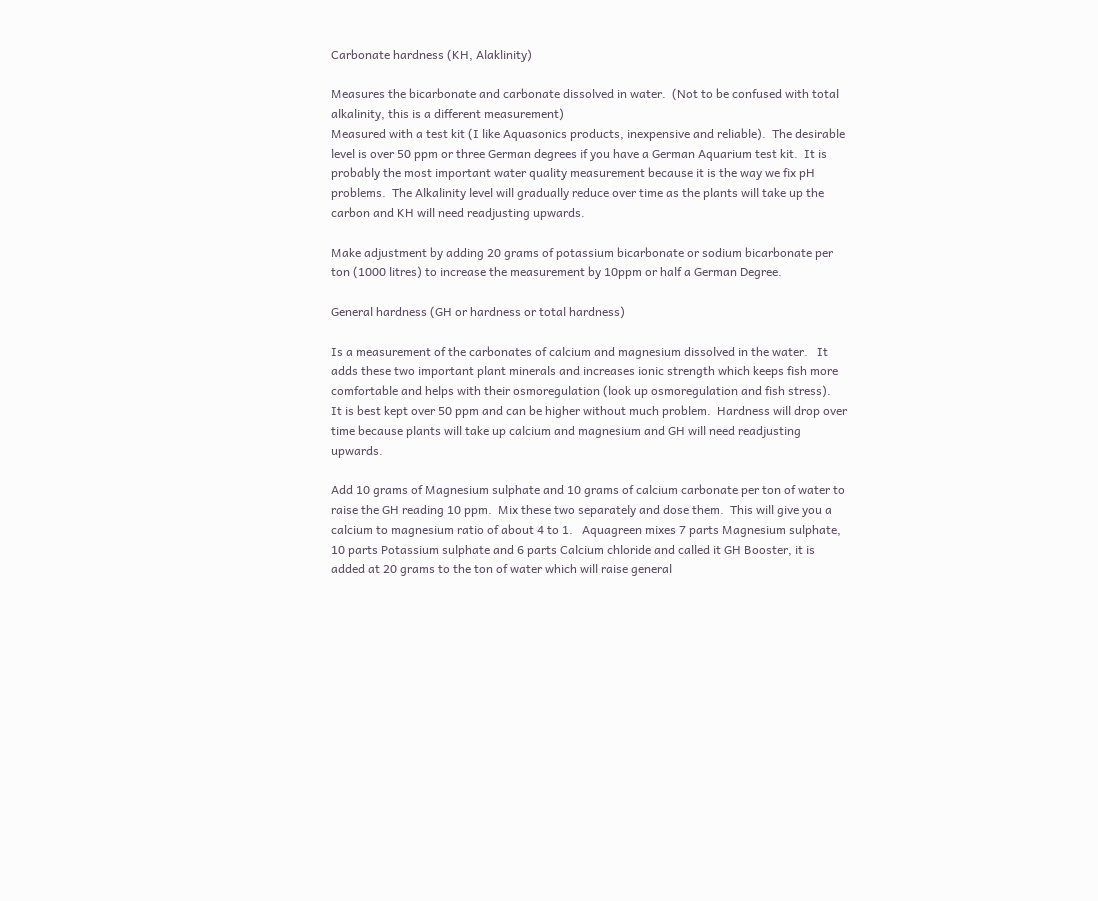Carbonate hardness (KH, Alaklinity)

Measures the bicarbonate and carbonate dissolved in water.  (Not to be confused with total alkalinity, this is a different measurement)
Measured with a test kit (I like Aquasonics products, inexpensive and reliable).  The desirable level is over 50 ppm or three German degrees if you have a German Aquarium test kit.  It is probably the most important water quality measurement because it is the way we fix pH problems.  The Alkalinity level will gradually reduce over time as the plants will take up the carbon and KH will need readjusting upwards.

Make adjustment by adding 20 grams of potassium bicarbonate or sodium bicarbonate per ton (1000 litres) to increase the measurement by 10ppm or half a German Degree.

General hardness (GH or hardness or total hardness)

Is a measurement of the carbonates of calcium and magnesium dissolved in the water.   It adds these two important plant minerals and increases ionic strength which keeps fish more comfortable and helps with their osmoregulation (look up osmoregulation and fish stress).   It is best kept over 50 ppm and can be higher without much problem.  Hardness will drop over time because plants will take up calcium and magnesium and GH will need readjusting upwards.

Add 10 grams of Magnesium sulphate and 10 grams of calcium carbonate per ton of water to raise the GH reading 10 ppm.  Mix these two separately and dose them.  This will give you a calcium to magnesium ratio of about 4 to 1.   Aquagreen mixes 7 parts Magnesium sulphate, 10 parts Potassium sulphate and 6 parts Calcium chloride and called it GH Booster, it is added at 20 grams to the ton of water which will raise general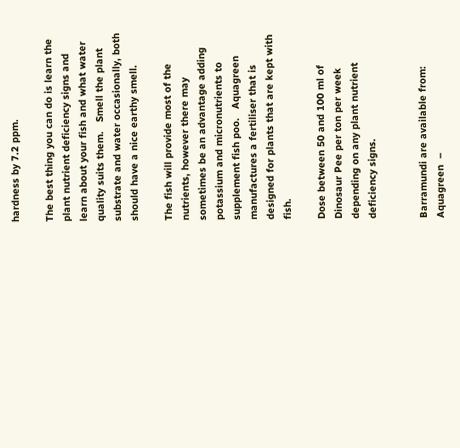hardness by 7.2 ppm.

The best thing you can do is learn the plant nutrient deficiency signs and learn about your fish and what water quality suits them.   Smell the plant substrate and water occasionally, both should have a nice earthy smell.

The fish will provide most of the nutrients, however there may sometimes be an advantage adding potassium and micronutrients to supplement fish poo.   Aquagreen manufactures a fertiliser that is designed for plants that are kept with fish.

Dose between 50 and 100 ml of Dinosaur Pee per ton per week depending on any plant nutrient deficiency signs.


Barramundi are available from:    Aquagreen  –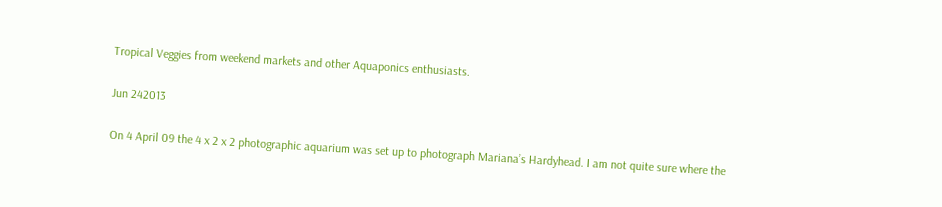Tropical Veggies from weekend markets and other Aquaponics enthusiasts.

Jun 242013

On 4 April 09 the 4 x 2 x 2 photographic aquarium was set up to photograph Mariana’s Hardyhead. I am not quite sure where the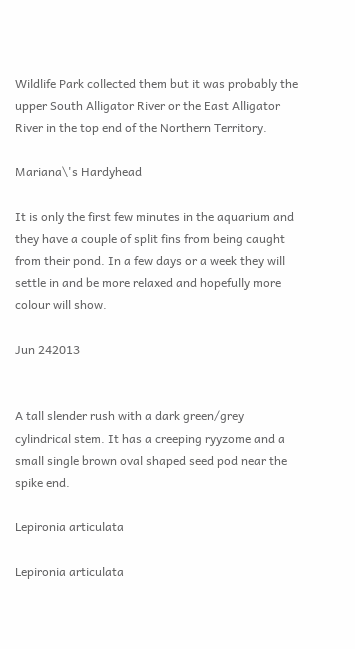Wildlife Park collected them but it was probably the upper South Alligator River or the East Alligator River in the top end of the Northern Territory.

Mariana\'s Hardyhead

It is only the first few minutes in the aquarium and they have a couple of split fins from being caught from their pond. In a few days or a week they will settle in and be more relaxed and hopefully more colour will show.

Jun 242013


A tall slender rush with a dark green/grey cylindrical stem. It has a creeping ryyzome and a small single brown oval shaped seed pod near the spike end.

Lepironia articulata

Lepironia articulata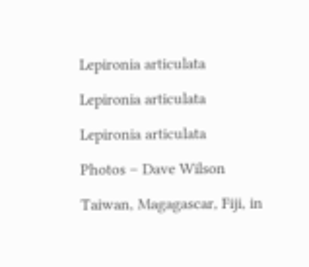Lepironia articulata

Lepironia articulata

Lepironia articulata

Photos – Dave Wilson

Taiwan, Magagascar, Fiji, in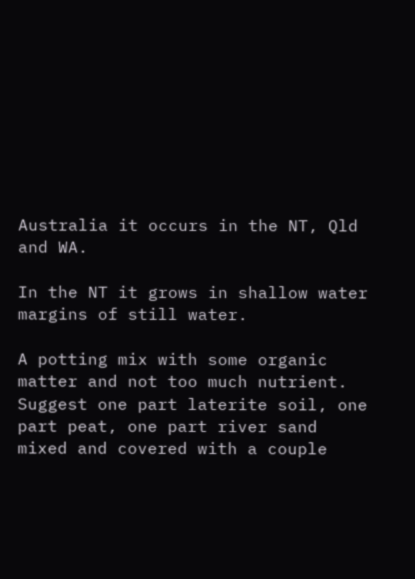Australia it occurs in the NT, Qld and WA.

In the NT it grows in shallow water margins of still water.

A potting mix with some organic matter and not too much nutrient. Suggest one part laterite soil, one part peat, one part river sand mixed and covered with a couple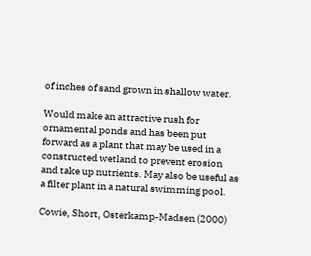of inches of sand grown in shallow water.

Would make an attractive rush for ornamental ponds and has been put forward as a plant that may be used in a constructed wetland to prevent erosion and take up nutrients. May also be useful as a filter plant in a natural swimming pool.

Cowie, Short, Osterkamp-Madsen (2000)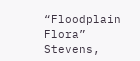“Floodplain Flora”
Stevens,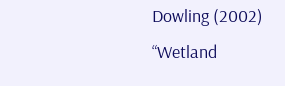Dowling (2002) “Wetland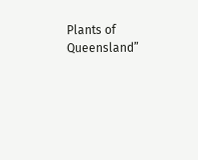Plants of Queensland”